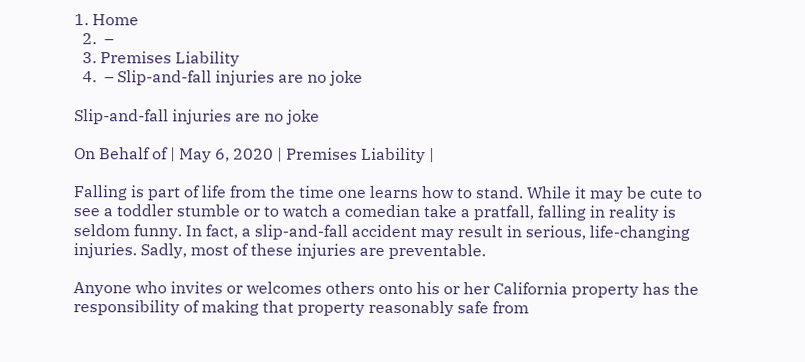1. Home
  2.  –
  3. Premises Liability
  4.  – Slip-and-fall injuries are no joke

Slip-and-fall injuries are no joke

On Behalf of | May 6, 2020 | Premises Liability |

Falling is part of life from the time one learns how to stand. While it may be cute to see a toddler stumble or to watch a comedian take a pratfall, falling in reality is seldom funny. In fact, a slip-and-fall accident may result in serious, life-changing injuries. Sadly, most of these injuries are preventable.

Anyone who invites or welcomes others onto his or her California property has the responsibility of making that property reasonably safe from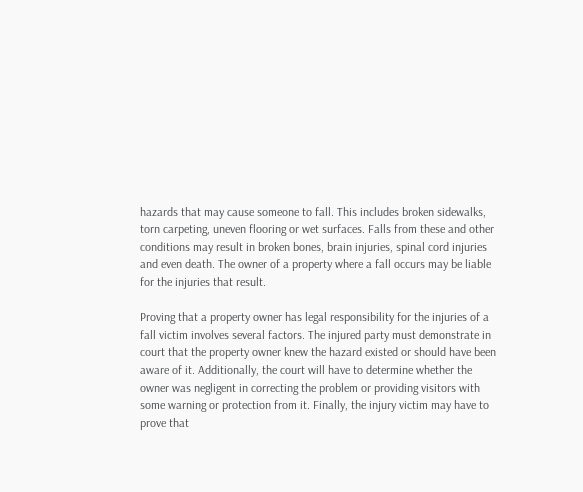hazards that may cause someone to fall. This includes broken sidewalks, torn carpeting, uneven flooring or wet surfaces. Falls from these and other conditions may result in broken bones, brain injuries, spinal cord injuries and even death. The owner of a property where a fall occurs may be liable for the injuries that result.

Proving that a property owner has legal responsibility for the injuries of a fall victim involves several factors. The injured party must demonstrate in court that the property owner knew the hazard existed or should have been aware of it. Additionally, the court will have to determine whether the owner was negligent in correcting the problem or providing visitors with some warning or protection from it. Finally, the injury victim may have to prove that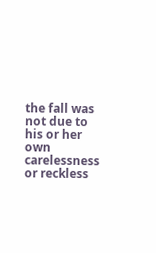the fall was not due to his or her own carelessness or reckless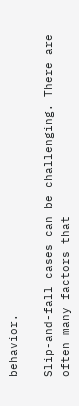behavior.

Slip-and-fall cases can be challenging. There are often many factors that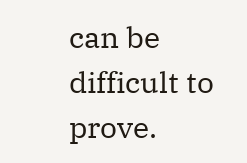can be difficult to prove.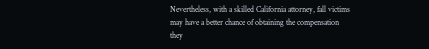Nevertheless, with a skilled California attorney, fall victims may have a better chance of obtaining the compensation they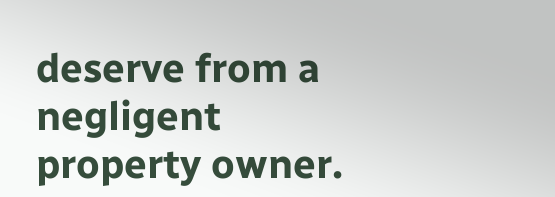deserve from a negligent property owner.